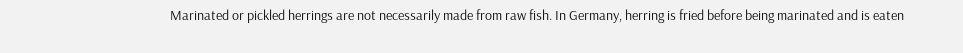Marinated or pickled herrings are not necessarily made from raw fish. In Germany, herring is fried before being marinated and is eaten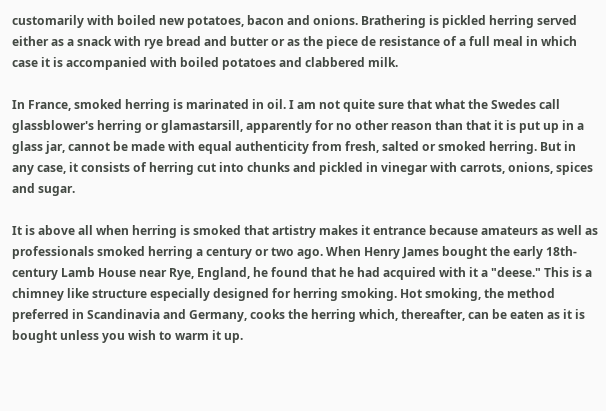customarily with boiled new potatoes, bacon and onions. Brathering is pickled herring served either as a snack with rye bread and butter or as the piece de resistance of a full meal in which case it is accompanied with boiled potatoes and clabbered milk.

In France, smoked herring is marinated in oil. I am not quite sure that what the Swedes call glassblower's herring or glamastarsill, apparently for no other reason than that it is put up in a glass jar, cannot be made with equal authenticity from fresh, salted or smoked herring. But in any case, it consists of herring cut into chunks and pickled in vinegar with carrots, onions, spices and sugar.

It is above all when herring is smoked that artistry makes it entrance because amateurs as well as professionals smoked herring a century or two ago. When Henry James bought the early 18th-century Lamb House near Rye, England, he found that he had acquired with it a "deese." This is a chimney like structure especially designed for herring smoking. Hot smoking, the method preferred in Scandinavia and Germany, cooks the herring which, thereafter, can be eaten as it is bought unless you wish to warm it up.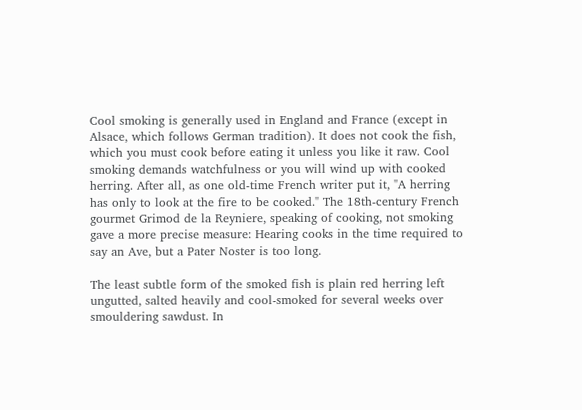Cool smoking is generally used in England and France (except in Alsace, which follows German tradition). It does not cook the fish, which you must cook before eating it unless you like it raw. Cool smoking demands watchfulness or you will wind up with cooked herring. After all, as one old-time French writer put it, "A herring has only to look at the fire to be cooked." The 18th-century French gourmet Grimod de la Reyniere, speaking of cooking, not smoking gave a more precise measure: Hearing cooks in the time required to say an Ave, but a Pater Noster is too long.

The least subtle form of the smoked fish is plain red herring left ungutted, salted heavily and cool-smoked for several weeks over smouldering sawdust. In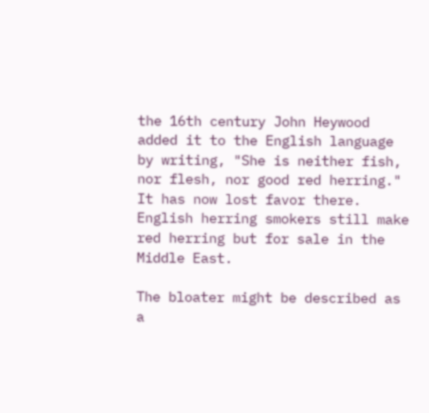the 16th century John Heywood added it to the English language by writing, "She is neither fish, nor flesh, nor good red herring." It has now lost favor there. English herring smokers still make red herring but for sale in the Middle East.

The bloater might be described as a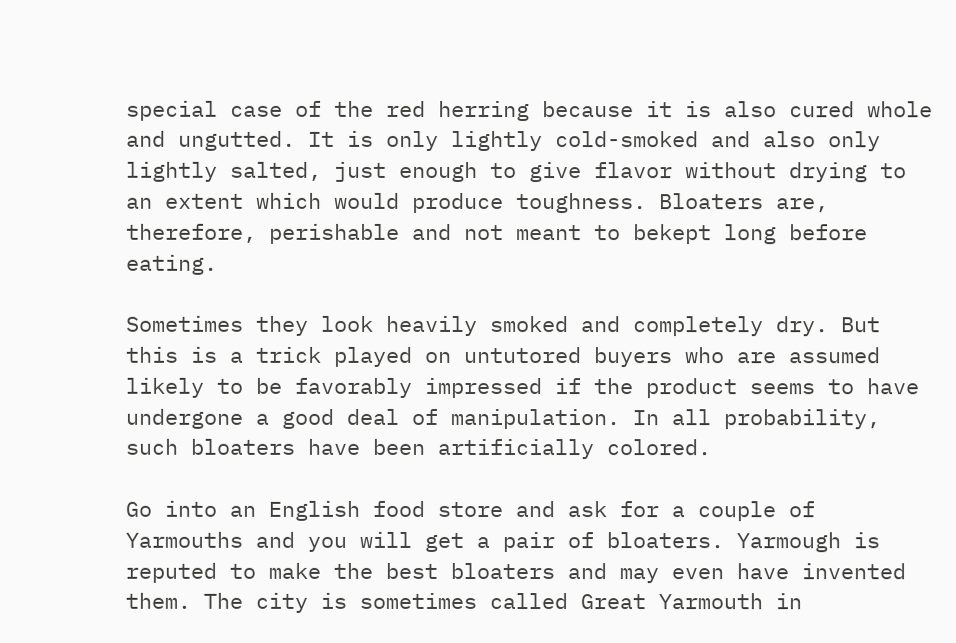special case of the red herring because it is also cured whole and ungutted. It is only lightly cold-smoked and also only lightly salted, just enough to give flavor without drying to an extent which would produce toughness. Bloaters are, therefore, perishable and not meant to bekept long before eating.

Sometimes they look heavily smoked and completely dry. But this is a trick played on untutored buyers who are assumed likely to be favorably impressed if the product seems to have undergone a good deal of manipulation. In all probability, such bloaters have been artificially colored.

Go into an English food store and ask for a couple of Yarmouths and you will get a pair of bloaters. Yarmough is reputed to make the best bloaters and may even have invented them. The city is sometimes called Great Yarmouth in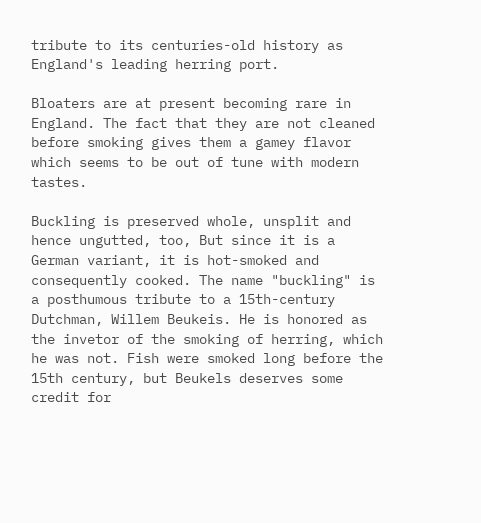tribute to its centuries-old history as England's leading herring port.

Bloaters are at present becoming rare in England. The fact that they are not cleaned before smoking gives them a gamey flavor which seems to be out of tune with modern tastes.

Buckling is preserved whole, unsplit and hence ungutted, too, But since it is a German variant, it is hot-smoked and consequently cooked. The name "buckling" is a posthumous tribute to a 15th-century Dutchman, Willem Beukeis. He is honored as the invetor of the smoking of herring, which he was not. Fish were smoked long before the 15th century, but Beukels deserves some credit for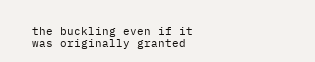the buckling even if it was originally granted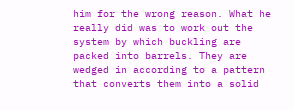him for the wrong reason. What he really did was to work out the system by which buckling are packed into barrels. They are wedged in according to a pattern that converts them into a solid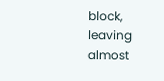block, leaving almost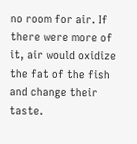no room for air. If there were more of it, air would oxidize the fat of the fish and change their taste.